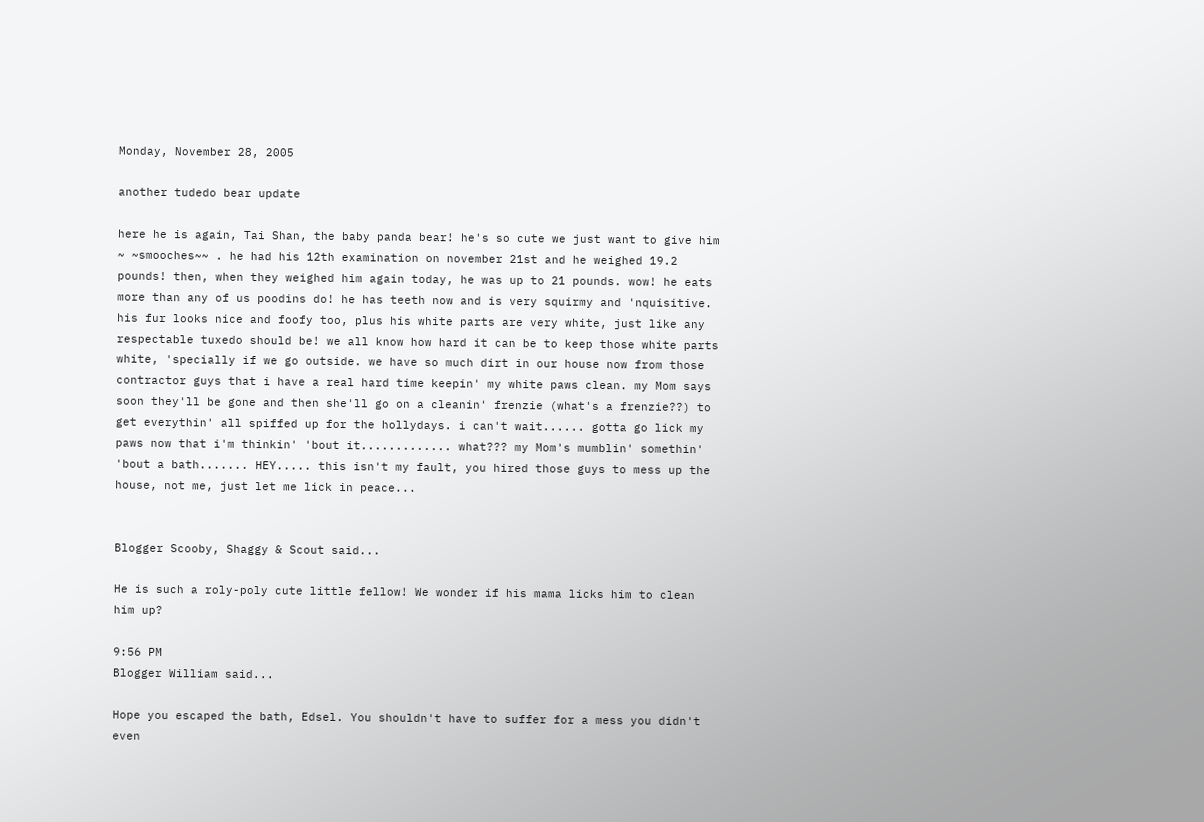Monday, November 28, 2005

another tudedo bear update

here he is again, Tai Shan, the baby panda bear! he's so cute we just want to give him ~ ~smooches~~ . he had his 12th examination on november 21st and he weighed 19.2 pounds! then, when they weighed him again today, he was up to 21 pounds. wow! he eats more than any of us poodins do! he has teeth now and is very squirmy and 'nquisitive. his fur looks nice and foofy too, plus his white parts are very white, just like any respectable tuxedo should be! we all know how hard it can be to keep those white parts white, 'specially if we go outside. we have so much dirt in our house now from those contractor guys that i have a real hard time keepin' my white paws clean. my Mom says soon they'll be gone and then she'll go on a cleanin' frenzie (what's a frenzie??) to get everythin' all spiffed up for the hollydays. i can't wait...... gotta go lick my paws now that i'm thinkin' 'bout it............. what??? my Mom's mumblin' somethin' 'bout a bath....... HEY..... this isn't my fault, you hired those guys to mess up the house, not me, just let me lick in peace...


Blogger Scooby, Shaggy & Scout said...

He is such a roly-poly cute little fellow! We wonder if his mama licks him to clean him up?

9:56 PM
Blogger William said...

Hope you escaped the bath, Edsel. You shouldn't have to suffer for a mess you didn't even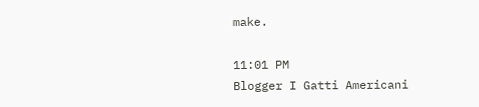make.

11:01 PM
Blogger I Gatti Americani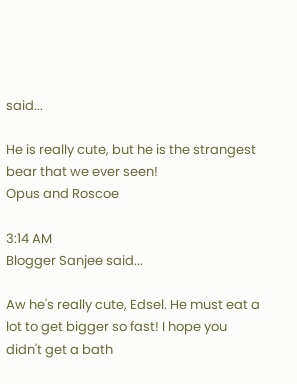said...

He is really cute, but he is the strangest bear that we ever seen!
Opus and Roscoe

3:14 AM
Blogger Sanjee said...

Aw he's really cute, Edsel. He must eat a lot to get bigger so fast! I hope you didn't get a bath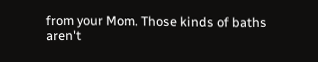from your Mom. Those kinds of baths aren't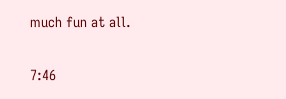much fun at all.

7:46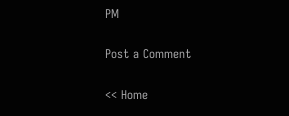PM

Post a Comment

<< Home